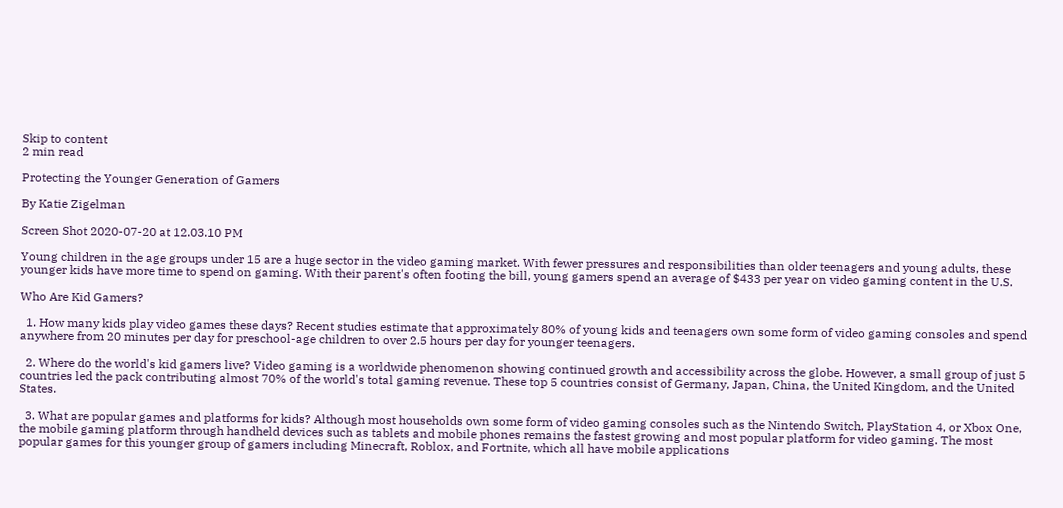Skip to content
2 min read

Protecting the Younger Generation of Gamers

By Katie Zigelman

Screen Shot 2020-07-20 at 12.03.10 PM

Young children in the age groups under 15 are a huge sector in the video gaming market. With fewer pressures and responsibilities than older teenagers and young adults, these younger kids have more time to spend on gaming. With their parent's often footing the bill, young gamers spend an average of $433 per year on video gaming content in the U.S.

Who Are Kid Gamers?

  1. How many kids play video games these days? Recent studies estimate that approximately 80% of young kids and teenagers own some form of video gaming consoles and spend anywhere from 20 minutes per day for preschool-age children to over 2.5 hours per day for younger teenagers.

  2. Where do the world's kid gamers live? Video gaming is a worldwide phenomenon showing continued growth and accessibility across the globe. However, a small group of just 5 countries led the pack contributing almost 70% of the world's total gaming revenue. These top 5 countries consist of Germany, Japan, China, the United Kingdom, and the United States.

  3. What are popular games and platforms for kids? Although most households own some form of video gaming consoles such as the Nintendo Switch, PlayStation 4, or Xbox One, the mobile gaming platform through handheld devices such as tablets and mobile phones remains the fastest growing and most popular platform for video gaming. The most popular games for this younger group of gamers including Minecraft, Roblox, and Fortnite, which all have mobile applications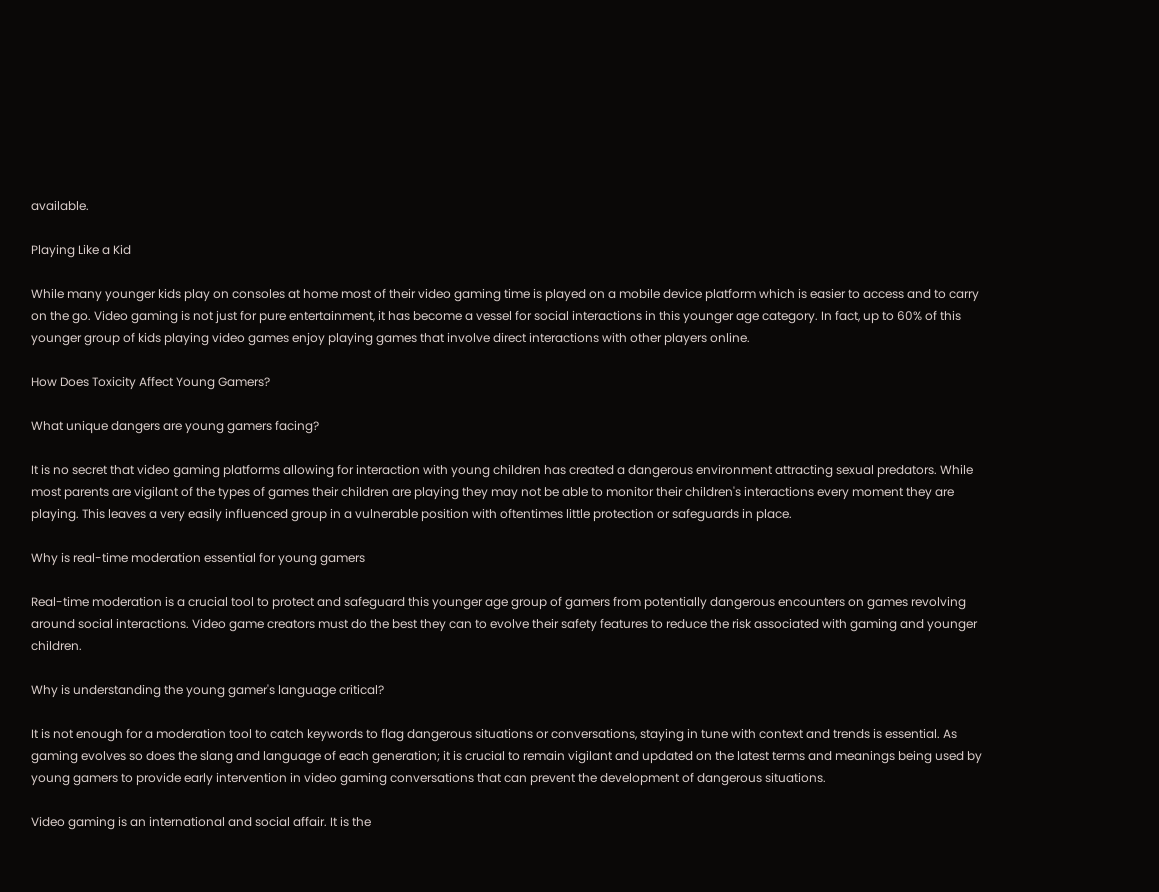available.

Playing Like a Kid

While many younger kids play on consoles at home most of their video gaming time is played on a mobile device platform which is easier to access and to carry on the go. Video gaming is not just for pure entertainment, it has become a vessel for social interactions in this younger age category. In fact, up to 60% of this younger group of kids playing video games enjoy playing games that involve direct interactions with other players online.

How Does Toxicity Affect Young Gamers?

What unique dangers are young gamers facing?

It is no secret that video gaming platforms allowing for interaction with young children has created a dangerous environment attracting sexual predators. While most parents are vigilant of the types of games their children are playing they may not be able to monitor their children's interactions every moment they are playing. This leaves a very easily influenced group in a vulnerable position with oftentimes little protection or safeguards in place.

Why is real-time moderation essential for young gamers

Real-time moderation is a crucial tool to protect and safeguard this younger age group of gamers from potentially dangerous encounters on games revolving around social interactions. Video game creators must do the best they can to evolve their safety features to reduce the risk associated with gaming and younger children.

Why is understanding the young gamer's language critical?

It is not enough for a moderation tool to catch keywords to flag dangerous situations or conversations, staying in tune with context and trends is essential. As gaming evolves so does the slang and language of each generation; it is crucial to remain vigilant and updated on the latest terms and meanings being used by young gamers to provide early intervention in video gaming conversations that can prevent the development of dangerous situations.

Video gaming is an international and social affair. It is the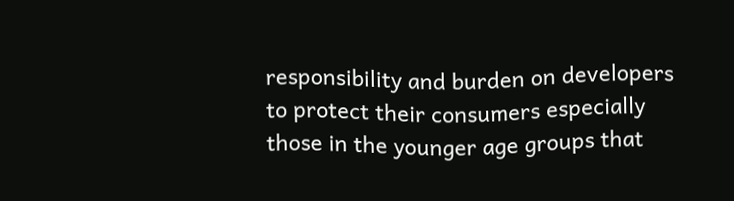responsibility and burden on developers to protect their consumers especially those in the younger age groups that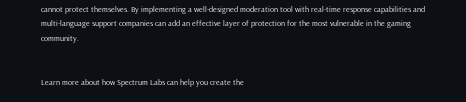cannot protect themselves. By implementing a well-designed moderation tool with real-time response capabilities and multi-language support companies can add an effective layer of protection for the most vulnerable in the gaming community.


Learn more about how Spectrum Labs can help you create the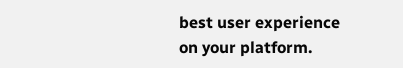best user experience on your platform.